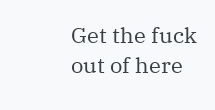Get the fuck out of here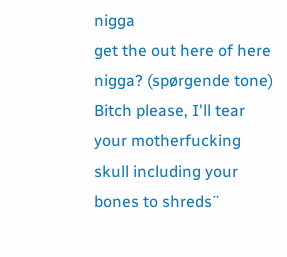nigga
get the out here of here nigga? (spørgende tone)
Bitch please, I'll tear your motherfucking skull including your bones to shreds¨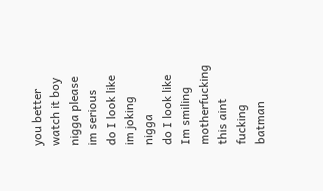you better watch it boy
nigga please
im serious
do I look like im joking nigga
do I look like Im smiling motherfucking
this aint fucking batman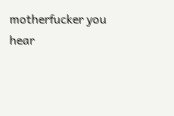motherfucker you hear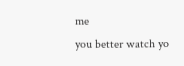me
you better watch yo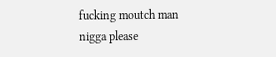fucking moutch man
nigga please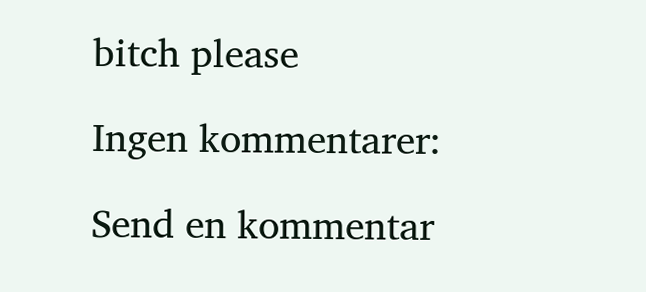bitch please

Ingen kommentarer:

Send en kommentar